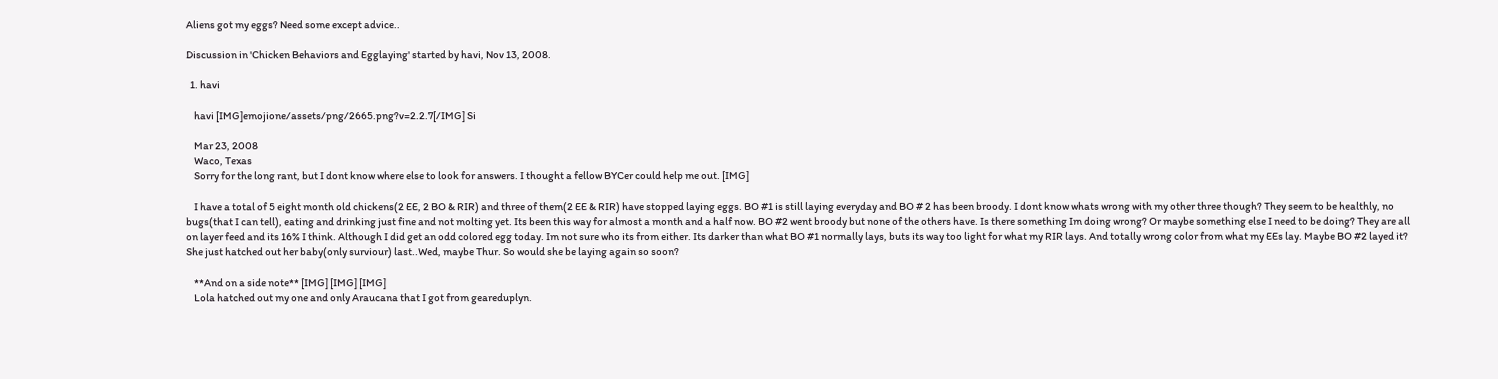Aliens got my eggs? Need some except advice..

Discussion in 'Chicken Behaviors and Egglaying' started by havi, Nov 13, 2008.

  1. havi

    havi [IMG]emojione/assets/png/2665.png?v=2.2.7[/IMG] Si

    Mar 23, 2008
    Waco, Texas
    Sorry for the long rant, but I dont know where else to look for answers. I thought a fellow BYCer could help me out. [IMG]

    I have a total of 5 eight month old chickens(2 EE, 2 BO & RIR) and three of them(2 EE & RIR) have stopped laying eggs. BO #1 is still laying everyday and BO # 2 has been broody. I dont know whats wrong with my other three though? They seem to be healthly, no bugs(that I can tell), eating and drinking just fine and not molting yet. Its been this way for almost a month and a half now. BO #2 went broody but none of the others have. Is there something Im doing wrong? Or maybe something else I need to be doing? They are all on layer feed and its 16% I think. Although I did get an odd colored egg today. Im not sure who its from either. Its darker than what BO #1 normally lays, buts its way too light for what my RIR lays. And totally wrong color from what my EEs lay. Maybe BO #2 layed it? She just hatched out her baby(only surviour) last..Wed, maybe Thur. So would she be laying again so soon?

    **And on a side note** [IMG] [IMG] [IMG]
    Lola hatched out my one and only Araucana that I got from geareduplyn.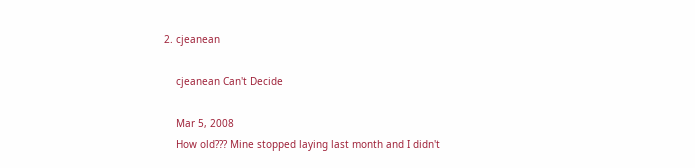2. cjeanean

    cjeanean Can't Decide

    Mar 5, 2008
    How old??? Mine stopped laying last month and I didn't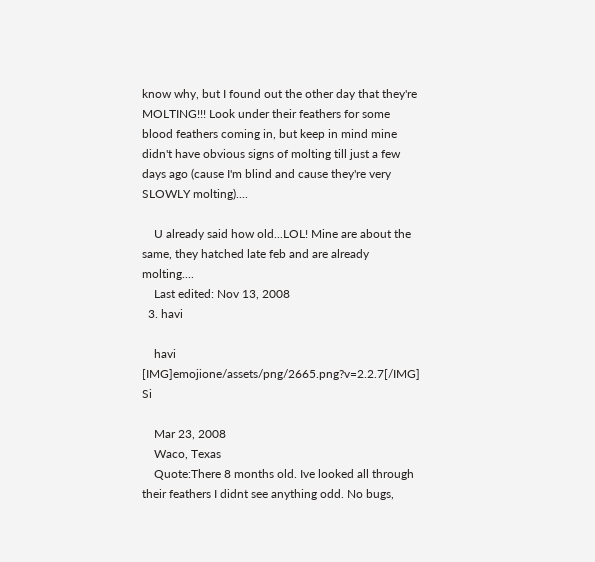know why, but I found out the other day that they're MOLTING!!! Look under their feathers for some blood feathers coming in, but keep in mind mine didn't have obvious signs of molting till just a few days ago (cause I'm blind and cause they're very SLOWLY molting)....

    U already said how old...LOL! Mine are about the same, they hatched late feb and are already molting....
    Last edited: Nov 13, 2008
  3. havi

    havi [IMG]emojione/assets/png/2665.png?v=2.2.7[/IMG] Si

    Mar 23, 2008
    Waco, Texas
    Quote:There 8 months old. Ive looked all through their feathers I didnt see anything odd. No bugs,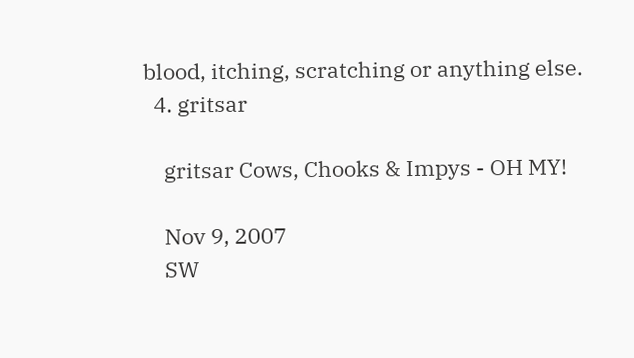blood, itching, scratching or anything else.
  4. gritsar

    gritsar Cows, Chooks & Impys - OH MY!

    Nov 9, 2007
    SW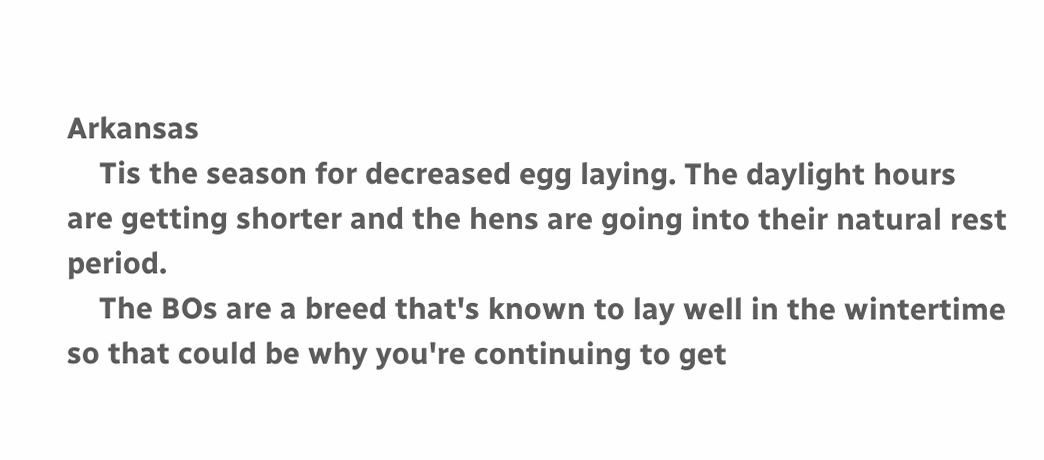Arkansas
    Tis the season for decreased egg laying. The daylight hours are getting shorter and the hens are going into their natural rest period.
    The BOs are a breed that's known to lay well in the wintertime so that could be why you're continuing to get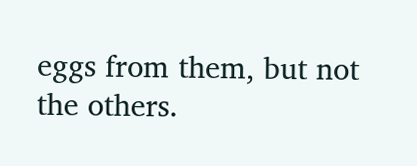eggs from them, but not the others.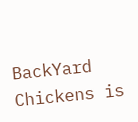BackYard Chickens is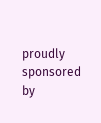proudly sponsored by